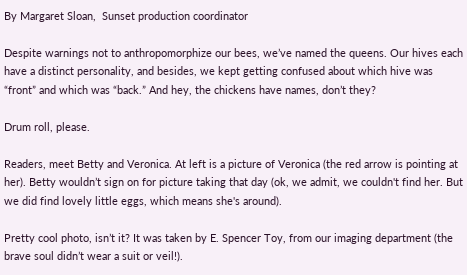By Margaret Sloan,  Sunset production coordinator

Despite warnings not to anthropomorphize our bees, we’ve named the queens. Our hives each have a distinct personality, and besides, we kept getting confused about which hive was “front” and which was “back.” And hey, the chickens have names, don’t they?

Drum roll, please.

Readers, meet Betty and Veronica. At left is a picture of Veronica (the red arrow is pointing at her). Betty wouldn’t sign on for picture taking that day (ok, we admit, we couldn't find her. But we did find lovely little eggs, which means she's around).

Pretty cool photo, isn’t it? It was taken by E. Spencer Toy, from our imaging department (the brave soul didn’t wear a suit or veil!).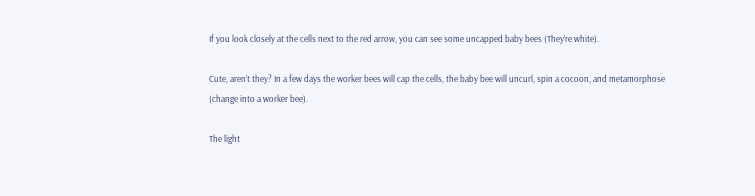If you look closely at the cells next to the red arrow, you can see some uncapped baby bees (They’re white).

Cute, aren’t they? In a few days the worker bees will cap the cells, the baby bee will uncurl, spin a cocoon, and metamorphose (change into a worker bee).

The light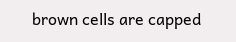brown cells are capped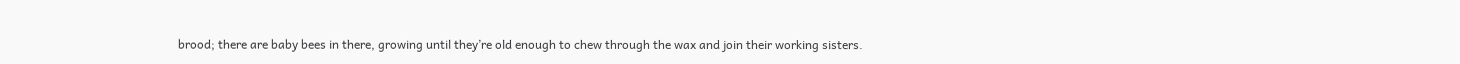brood; there are baby bees in there, growing until they’re old enough to chew through the wax and join their working sisters.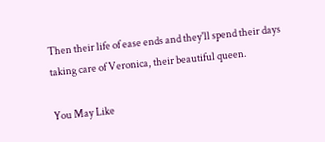Then their life of ease ends and they'll spend their days taking care of Veronica, their beautiful queen.

You May Like